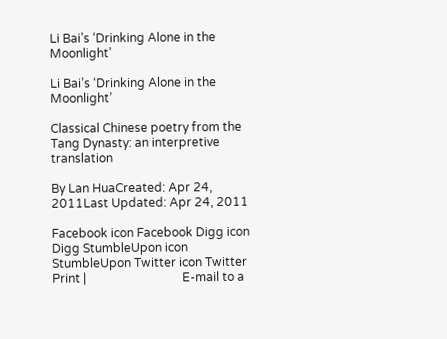Li Bai’s ‘Drinking Alone in the Moonlight’

Li Bai’s ‘Drinking Alone in the Moonlight’

Classical Chinese poetry from the Tang Dynasty: an interpretive translation

By Lan HuaCreated: Apr 24, 2011Last Updated: Apr 24, 2011

Facebook icon Facebook Digg icon Digg StumbleUpon icon StumbleUpon Twitter icon Twitter Print |                                E-mail to a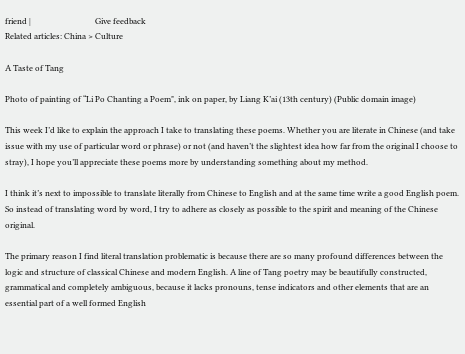friend |                                Give feedback
Related articles: China > Culture

A Taste of Tang

Photo of painting of “Li Po Chanting a Poem", ink on paper, by Liang K’ai (13th century) (Public domain image)

This week I’d like to explain the approach I take to translating these poems. Whether you are literate in Chinese (and take issue with my use of particular word or phrase) or not (and haven’t the slightest idea how far from the original I choose to stray), I hope you’ll appreciate these poems more by understanding something about my method.

I think it’s next to impossible to translate literally from Chinese to English and at the same time write a good English poem. So instead of translating word by word, I try to adhere as closely as possible to the spirit and meaning of the Chinese original.

The primary reason I find literal translation problematic is because there are so many profound differences between the logic and structure of classical Chinese and modern English. A line of Tang poetry may be beautifully constructed, grammatical and completely ambiguous, because it lacks pronouns, tense indicators and other elements that are an essential part of a well formed English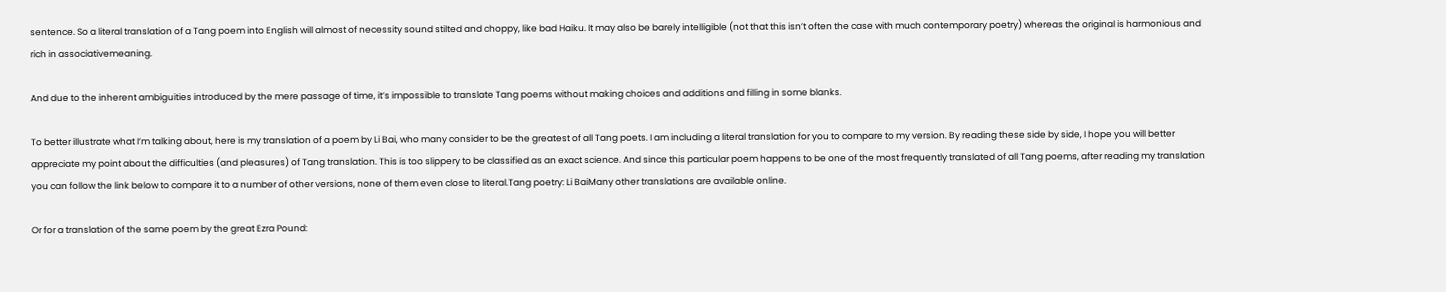sentence. So a literal translation of a Tang poem into English will almost of necessity sound stilted and choppy, like bad Haiku. It may also be barely intelligible (not that this isn’t often the case with much contemporary poetry) whereas the original is harmonious and rich in associativemeaning.

And due to the inherent ambiguities introduced by the mere passage of time, it’s impossible to translate Tang poems without making choices and additions and filling in some blanks.

To better illustrate what I’m talking about, here is my translation of a poem by Li Bai, who many consider to be the greatest of all Tang poets. I am including a literal translation for you to compare to my version. By reading these side by side, I hope you will better appreciate my point about the difficulties (and pleasures) of Tang translation. This is too slippery to be classified as an exact science. And since this particular poem happens to be one of the most frequently translated of all Tang poems, after reading my translation you can follow the link below to compare it to a number of other versions, none of them even close to literal.Tang poetry: Li BaiMany other translations are available online.

Or for a translation of the same poem by the great Ezra Pound: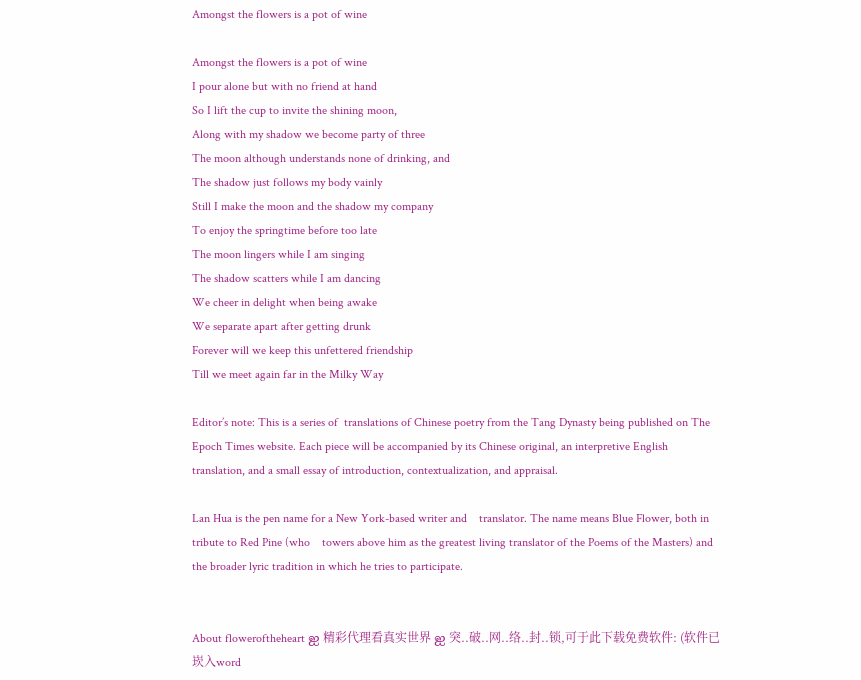Amongst the flowers is a pot of wine

Amongst the flowers is a pot of wine
I pour alone but with no friend at hand
So I lift the cup to invite the shining moon,
Along with my shadow we become party of three
The moon although understands none of drinking, and
The shadow just follows my body vainly
Still I make the moon and the shadow my company
To enjoy the springtime before too late
The moon lingers while I am singing
The shadow scatters while I am dancing
We cheer in delight when being awake
We separate apart after getting drunk
Forever will we keep this unfettered friendship
Till we meet again far in the Milky Way

Editor’s note: This is a series of  translations of Chinese poetry from the Tang Dynasty being published on The Epoch Times website. Each piece will be accompanied by its Chinese original, an interpretive English translation, and a small essay of introduction, contextualization, and appraisal.

Lan Hua is the pen name for a New York-based writer and    translator. The name means Blue Flower, both in tribute to Red Pine (who    towers above him as the greatest living translator of the Poems of the Masters) and the broader lyric tradition in which he tries to participate.


About floweroftheheart ஐ 精彩代理看真实世界 ஐ 突..破..网..络..封..锁,可于此下载免费软件: (软件已崁入word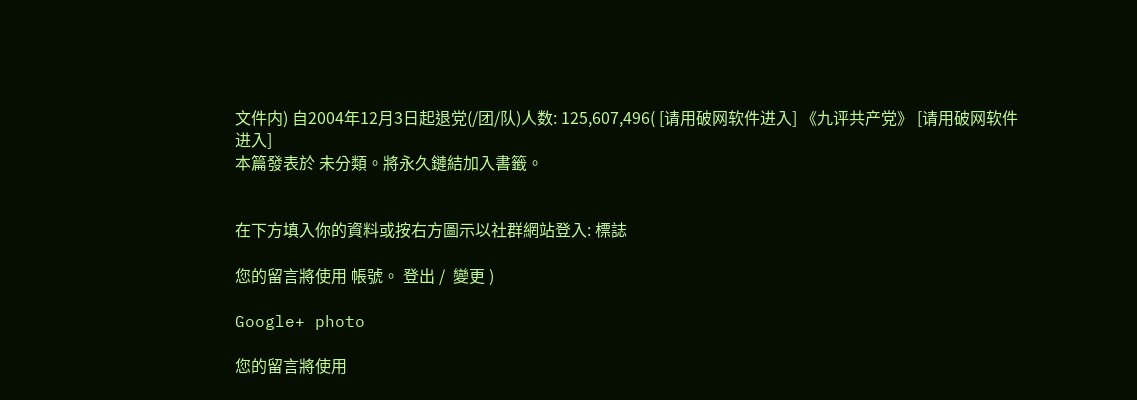文件内) 自2004年12月3日起退党(/团/队)人数: 125,607,496( [请用破网软件进入] 《九评共产党》 [请用破网软件进入]
本篇發表於 未分類。將永久鏈結加入書籤。


在下方填入你的資料或按右方圖示以社群網站登入: 標誌

您的留言將使用 帳號。 登出 /  變更 )

Google+ photo

您的留言將使用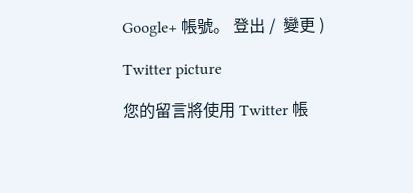Google+ 帳號。 登出 /  變更 )

Twitter picture

您的留言將使用 Twitter 帳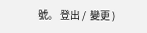號。 登出 /  變更 )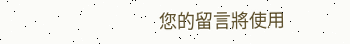您的留言將使用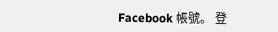Facebook 帳號。 登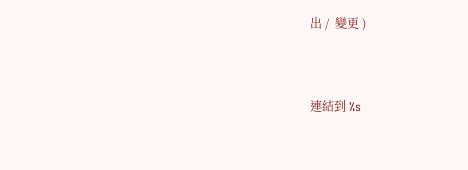出 /  變更 )


連結到 %s